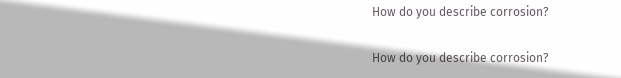How do you describe corrosion?

How do you describe corrosion?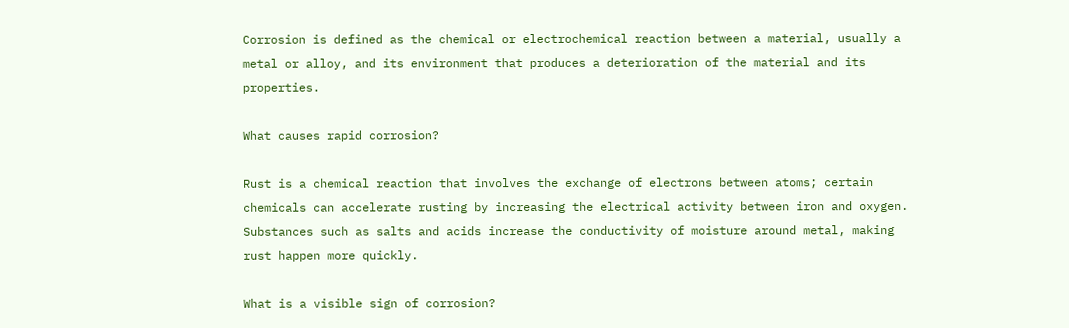Corrosion is defined as the chemical or electrochemical reaction between a material, usually a metal or alloy, and its environment that produces a deterioration of the material and its properties.

What causes rapid corrosion?

Rust is a chemical reaction that involves the exchange of electrons between atoms; certain chemicals can accelerate rusting by increasing the electrical activity between iron and oxygen. Substances such as salts and acids increase the conductivity of moisture around metal, making rust happen more quickly.

What is a visible sign of corrosion?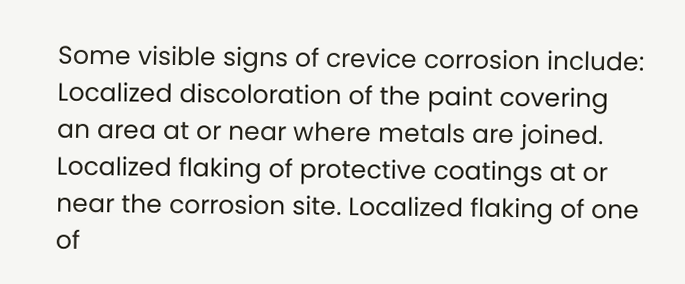Some visible signs of crevice corrosion include: Localized discoloration of the paint covering an area at or near where metals are joined. Localized flaking of protective coatings at or near the corrosion site. Localized flaking of one of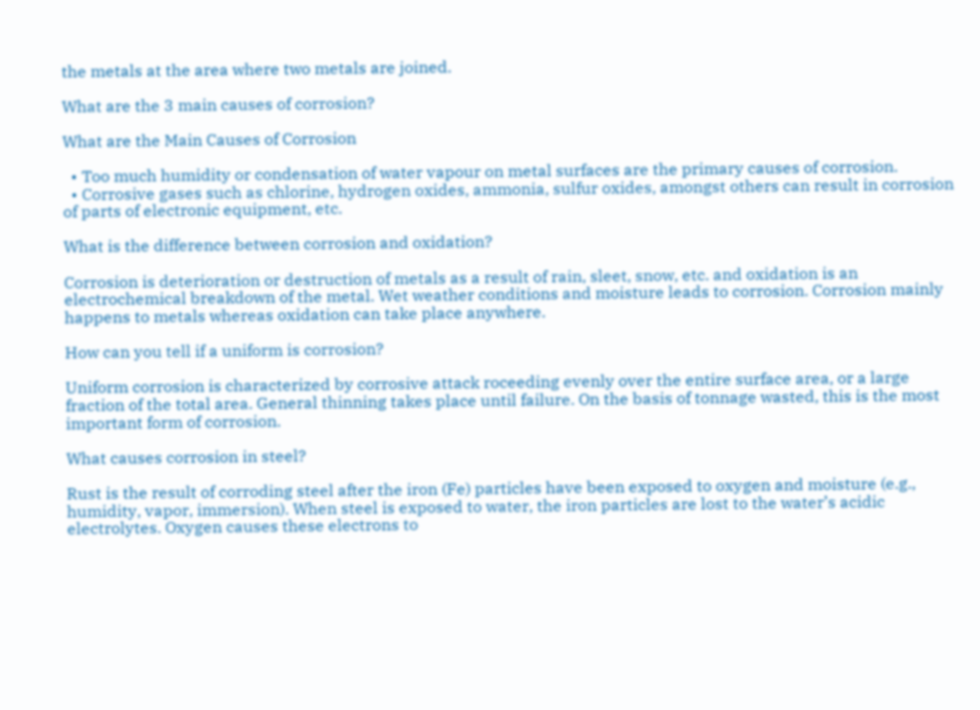the metals at the area where two metals are joined.

What are the 3 main causes of corrosion?

What are the Main Causes of Corrosion

  • Too much humidity or condensation of water vapour on metal surfaces are the primary causes of corrosion.
  • Corrosive gases such as chlorine, hydrogen oxides, ammonia, sulfur oxides, amongst others can result in corrosion of parts of electronic equipment, etc.

What is the difference between corrosion and oxidation?

Corrosion is deterioration or destruction of metals as a result of rain, sleet, snow, etc. and oxidation is an electrochemical breakdown of the metal. Wet weather conditions and moisture leads to corrosion. Corrosion mainly happens to metals whereas oxidation can take place anywhere.

How can you tell if a uniform is corrosion?

Uniform corrosion is characterized by corrosive attack roceeding evenly over the entire surface area, or a large fraction of the total area. General thinning takes place until failure. On the basis of tonnage wasted, this is the most important form of corrosion.

What causes corrosion in steel?

Rust is the result of corroding steel after the iron (Fe) particles have been exposed to oxygen and moisture (e.g., humidity, vapor, immersion). When steel is exposed to water, the iron particles are lost to the water’s acidic electrolytes. Oxygen causes these electrons to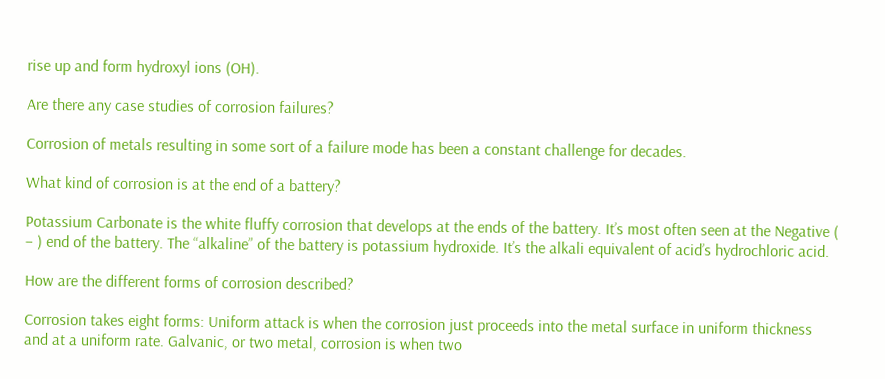rise up and form hydroxyl ions (OH).

Are there any case studies of corrosion failures?

Corrosion of metals resulting in some sort of a failure mode has been a constant challenge for decades.

What kind of corrosion is at the end of a battery?

Potassium Carbonate is the white fluffy corrosion that develops at the ends of the battery. It’s most often seen at the Negative ( – ) end of the battery. The “alkaline” of the battery is potassium hydroxide. It’s the alkali equivalent of acid’s hydrochloric acid.

How are the different forms of corrosion described?

Corrosion takes eight forms: Uniform attack is when the corrosion just proceeds into the metal surface in uniform thickness and at a uniform rate. Galvanic, or two metal, corrosion is when two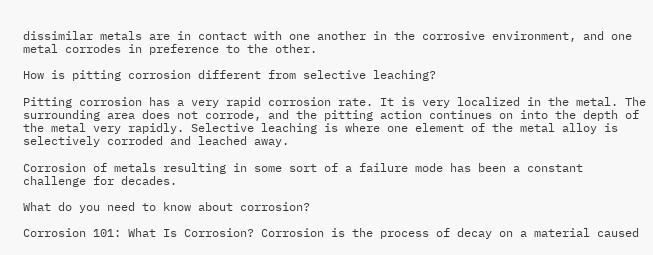dissimilar metals are in contact with one another in the corrosive environment, and one metal corrodes in preference to the other.

How is pitting corrosion different from selective leaching?

Pitting corrosion has a very rapid corrosion rate. It is very localized in the metal. The surrounding area does not corrode, and the pitting action continues on into the depth of the metal very rapidly. Selective leaching is where one element of the metal alloy is selectively corroded and leached away.

Corrosion of metals resulting in some sort of a failure mode has been a constant challenge for decades.

What do you need to know about corrosion?

Corrosion 101: What Is Corrosion? Corrosion is the process of decay on a material caused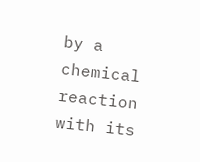by a chemical reaction with its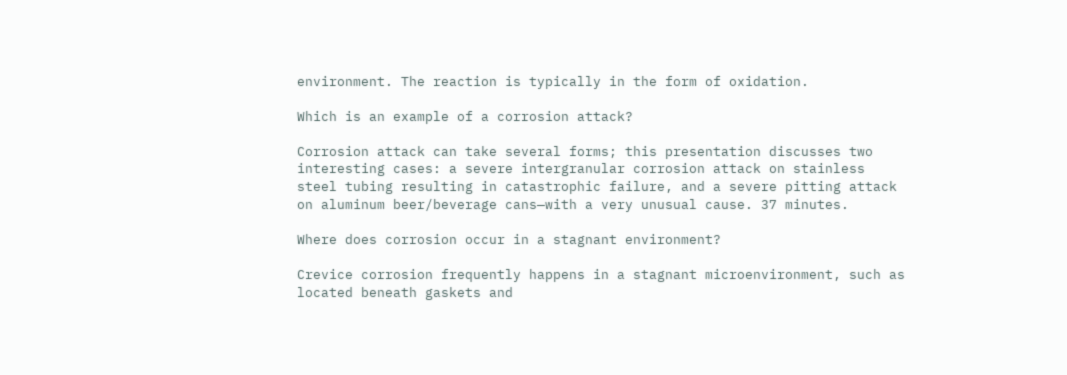environment. The reaction is typically in the form of oxidation.

Which is an example of a corrosion attack?

Corrosion attack can take several forms; this presentation discusses two interesting cases: a severe intergranular corrosion attack on stainless steel tubing resulting in catastrophic failure, and a severe pitting attack on aluminum beer/beverage cans—with a very unusual cause. 37 minutes.

Where does corrosion occur in a stagnant environment?

Crevice corrosion frequently happens in a stagnant microenvironment, such as located beneath gaskets and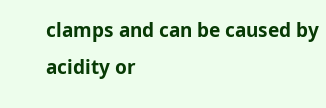clamps and can be caused by acidity or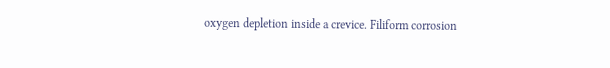oxygen depletion inside a crevice. Filiform corrosion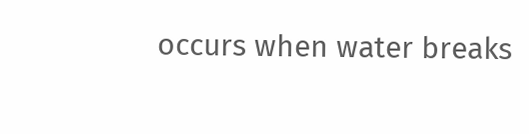occurs when water breaks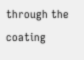through the coating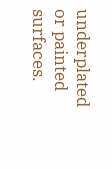underplated or painted surfaces.